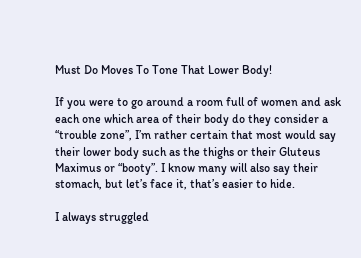Must Do Moves To Tone That Lower Body!

If you were to go around a room full of women and ask each one which area of their body do they consider a “trouble zone”, I’m rather certain that most would say their lower body such as the thighs or their Gluteus Maximus or “booty”. I know many will also say their stomach, but let’s face it, that’s easier to hide.

I always struggled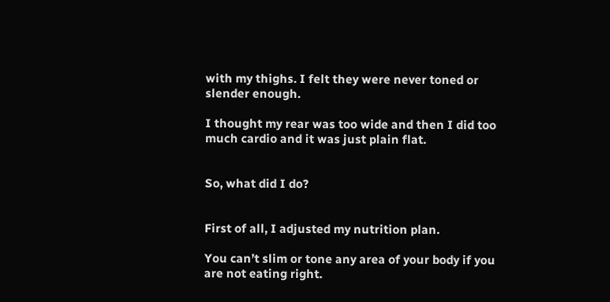with my thighs. I felt they were never toned or slender enough.

I thought my rear was too wide and then I did too much cardio and it was just plain flat.


So, what did I do?


First of all, I adjusted my nutrition plan.

You can’t slim or tone any area of your body if you are not eating right.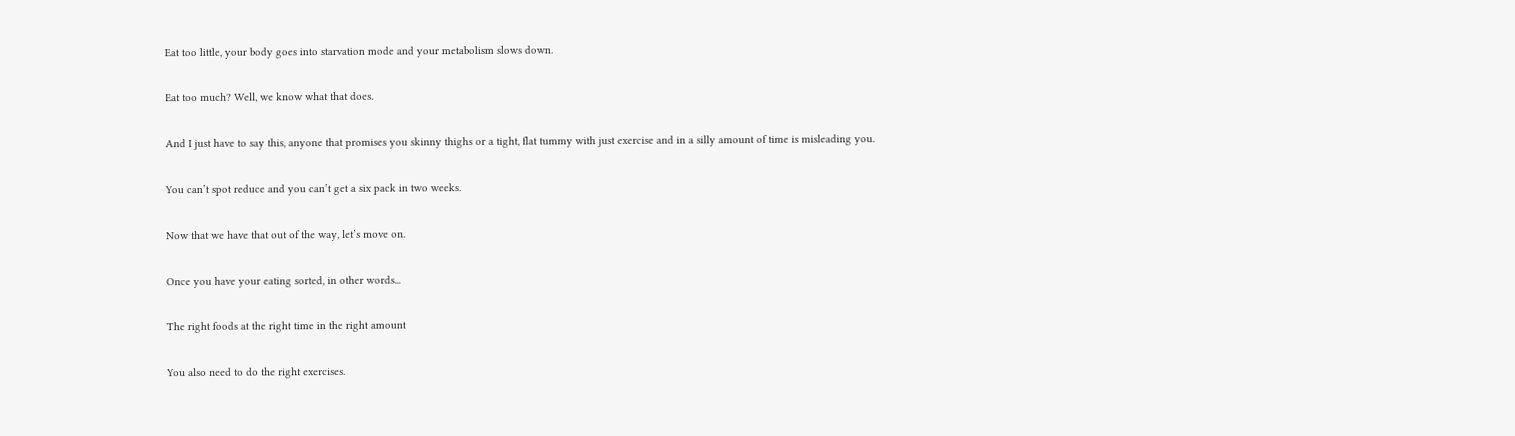Eat too little, your body goes into starvation mode and your metabolism slows down.

Eat too much? Well, we know what that does.

And I just have to say this, anyone that promises you skinny thighs or a tight, flat tummy with just exercise and in a silly amount of time is misleading you.

You can’t spot reduce and you can’t get a six pack in two weeks.

Now that we have that out of the way, let’s move on.

Once you have your eating sorted, in other words...

The right foods at the right time in the right amount

You also need to do the right exercises.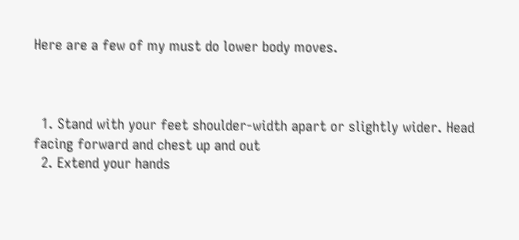Here are a few of my must do lower body moves.



  1. Stand with your feet shoulder-width apart or slightly wider. Head facing forward and chest up and out
  2. Extend your hands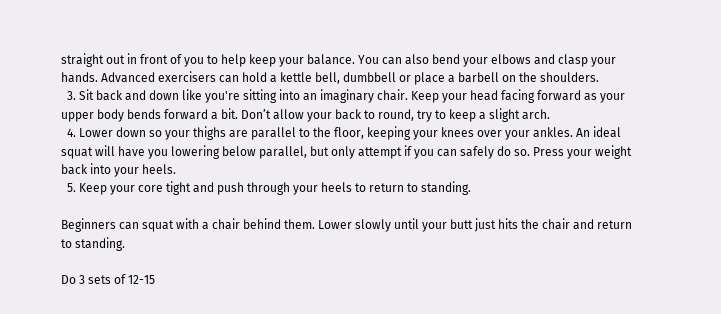straight out in front of you to help keep your balance. You can also bend your elbows and clasp your hands. Advanced exercisers can hold a kettle bell, dumbbell or place a barbell on the shoulders.
  3. Sit back and down like you're sitting into an imaginary chair. Keep your head facing forward as your upper body bends forward a bit. Don’t allow your back to round, try to keep a slight arch.
  4. Lower down so your thighs are parallel to the floor, keeping your knees over your ankles. An ideal squat will have you lowering below parallel, but only attempt if you can safely do so. Press your weight back into your heels.
  5. Keep your core tight and push through your heels to return to standing.

Beginners can squat with a chair behind them. Lower slowly until your butt just hits the chair and return to standing.

Do 3 sets of 12-15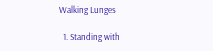Walking Lunges

  1. Standing with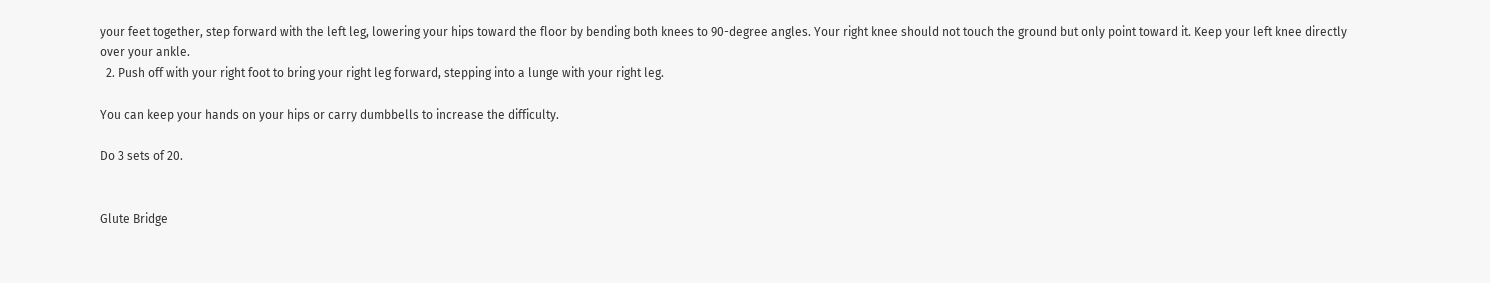your feet together, step forward with the left leg, lowering your hips toward the floor by bending both knees to 90-degree angles. Your right knee should not touch the ground but only point toward it. Keep your left knee directly over your ankle.
  2. Push off with your right foot to bring your right leg forward, stepping into a lunge with your right leg.

You can keep your hands on your hips or carry dumbbells to increase the difficulty.

Do 3 sets of 20.


Glute Bridge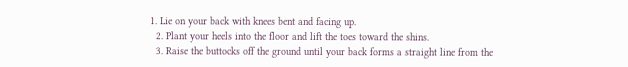1. Lie on your back with knees bent and facing up.
  2. Plant your heels into the floor and lift the toes toward the shins.
  3. Raise the buttocks off the ground until your back forms a straight line from the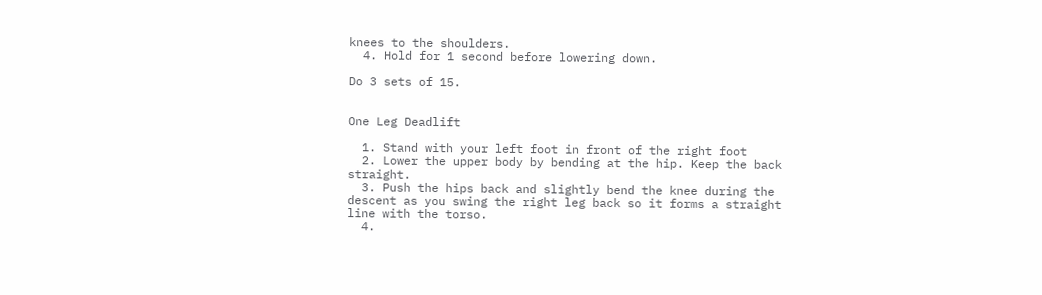knees to the shoulders.
  4. Hold for 1 second before lowering down.

Do 3 sets of 15.


One Leg Deadlift

  1. Stand with your left foot in front of the right foot
  2. Lower the upper body by bending at the hip. Keep the back straight.
  3. Push the hips back and slightly bend the knee during the descent as you swing the right leg back so it forms a straight line with the torso.
  4.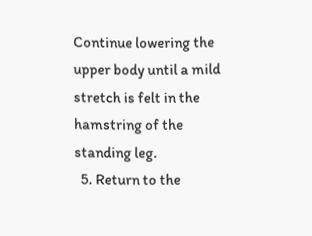Continue lowering the upper body until a mild stretch is felt in the hamstring of the standing leg.
  5. Return to the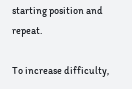starting position and repeat.

To increase difficulty,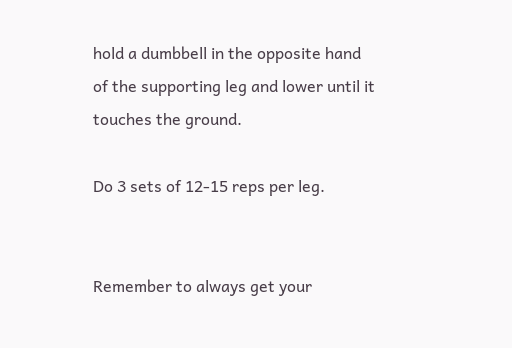hold a dumbbell in the opposite hand of the supporting leg and lower until it touches the ground.

Do 3 sets of 12-15 reps per leg.


Remember to always get your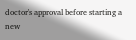doctor's approval before starting a new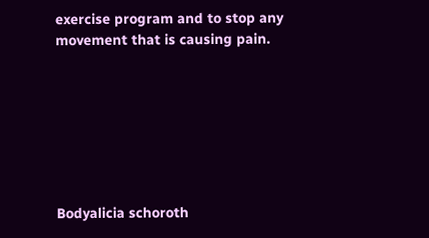exercise program and to stop any movement that is causing pain.







Bodyalicia schoroth